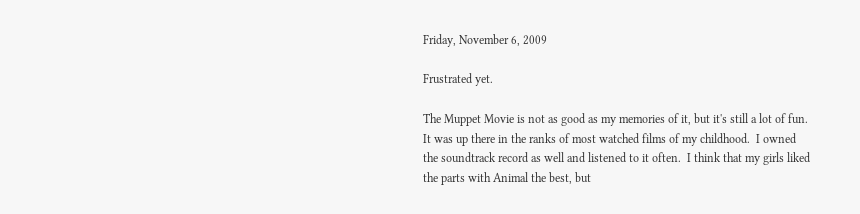Friday, November 6, 2009

Frustrated yet.

The Muppet Movie is not as good as my memories of it, but it's still a lot of fun.  It was up there in the ranks of most watched films of my childhood.  I owned the soundtrack record as well and listened to it often.  I think that my girls liked the parts with Animal the best, but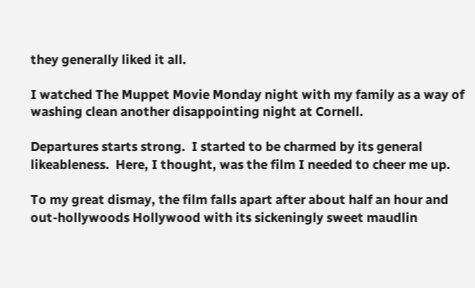they generally liked it all.

I watched The Muppet Movie Monday night with my family as a way of washing clean another disappointing night at Cornell.

Departures starts strong.  I started to be charmed by its general likeableness.  Here, I thought, was the film I needed to cheer me up.

To my great dismay, the film falls apart after about half an hour and out-hollywoods Hollywood with its sickeningly sweet maudlin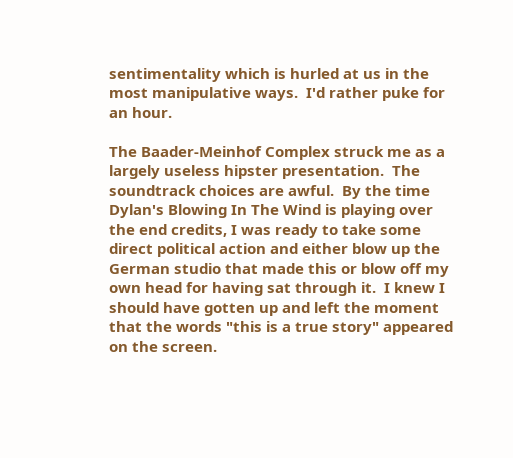sentimentality which is hurled at us in the most manipulative ways.  I'd rather puke for an hour.

The Baader-Meinhof Complex struck me as a largely useless hipster presentation.  The soundtrack choices are awful.  By the time Dylan's Blowing In The Wind is playing over the end credits, I was ready to take some direct political action and either blow up the German studio that made this or blow off my own head for having sat through it.  I knew I should have gotten up and left the moment that the words "this is a true story" appeared on the screen.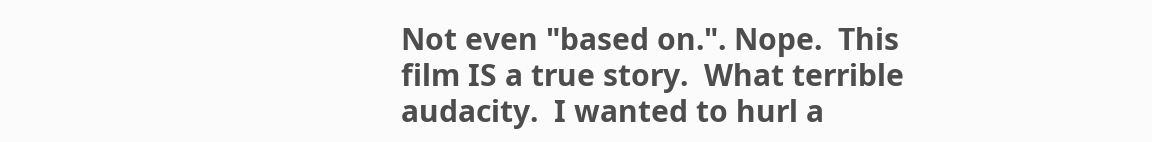Not even "based on.". Nope.  This film IS a true story.  What terrible audacity.  I wanted to hurl a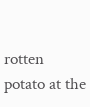rotten potato at the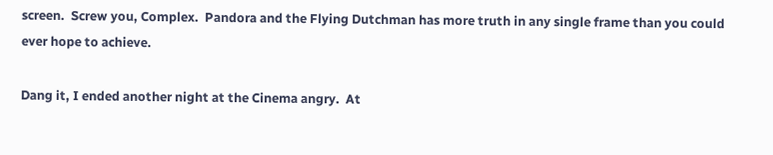screen.  Screw you, Complex.  Pandora and the Flying Dutchman has more truth in any single frame than you could ever hope to achieve.

Dang it, I ended another night at the Cinema angry.  At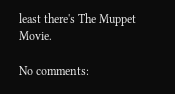least there's The Muppet Movie.

No comments: